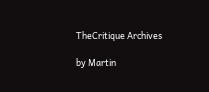TheCritique Archives

by Martin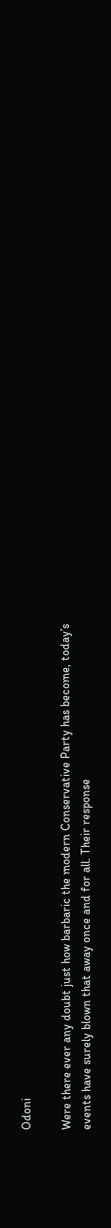Odoni

Were there ever any doubt just how barbaric the modern Conservative Party has become, today’s events have surely blown that away once and for all. Their response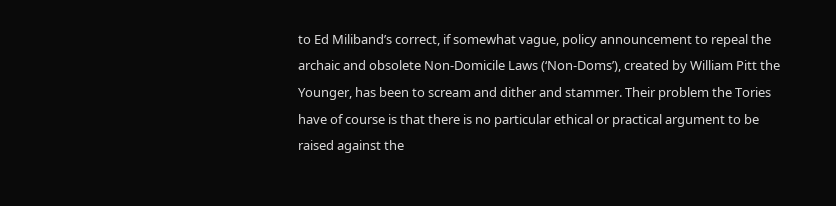to Ed Miliband’s correct, if somewhat vague, policy announcement to repeal the archaic and obsolete Non-Domicile Laws (‘Non-Doms’), created by William Pitt the Younger, has been to scream and dither and stammer. Their problem the Tories have of course is that there is no particular ethical or practical argument to be raised against the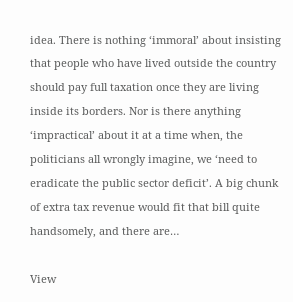idea. There is nothing ‘immoral’ about insisting that people who have lived outside the country should pay full taxation once they are living inside its borders. Nor is there anything ‘impractical’ about it at a time when, the politicians all wrongly imagine, we ‘need to eradicate the public sector deficit’. A big chunk of extra tax revenue would fit that bill quite handsomely, and there are…

View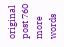original post 760 more words